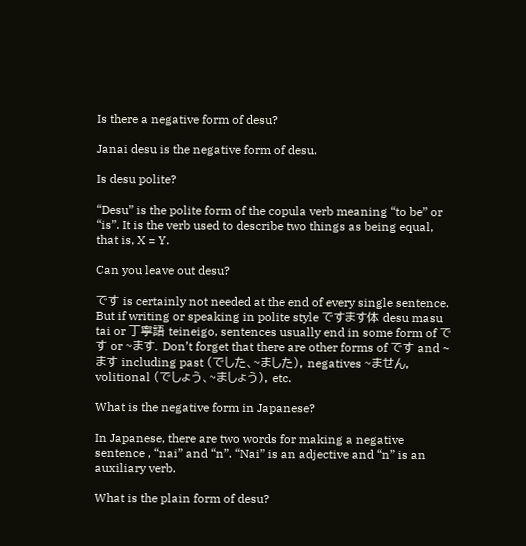Is there a negative form of desu?

Janai desu is the negative form of desu.

Is desu polite?

“Desu” is the polite form of the copula verb meaning “to be” or “is”. It is the verb used to describe two things as being equal, that is, X = Y.

Can you leave out desu?

です is certainly not needed at the end of every single sentence. But if writing or speaking in polite style ですます体 desu masu tai or 丁寧語 teineigo, sentences usually end in some form of です or ~ます. Don’t forget that there are other forms of です and ~ます including past (でした、~ました), negatives ~ません, volitional (でしょう、~ましょう), etc.

What is the negative form in Japanese?

In Japanese, there are two words for making a negative sentence , “nai” and “n”. “Nai” is an adjective and “n” is an auxiliary verb.

What is the plain form of desu?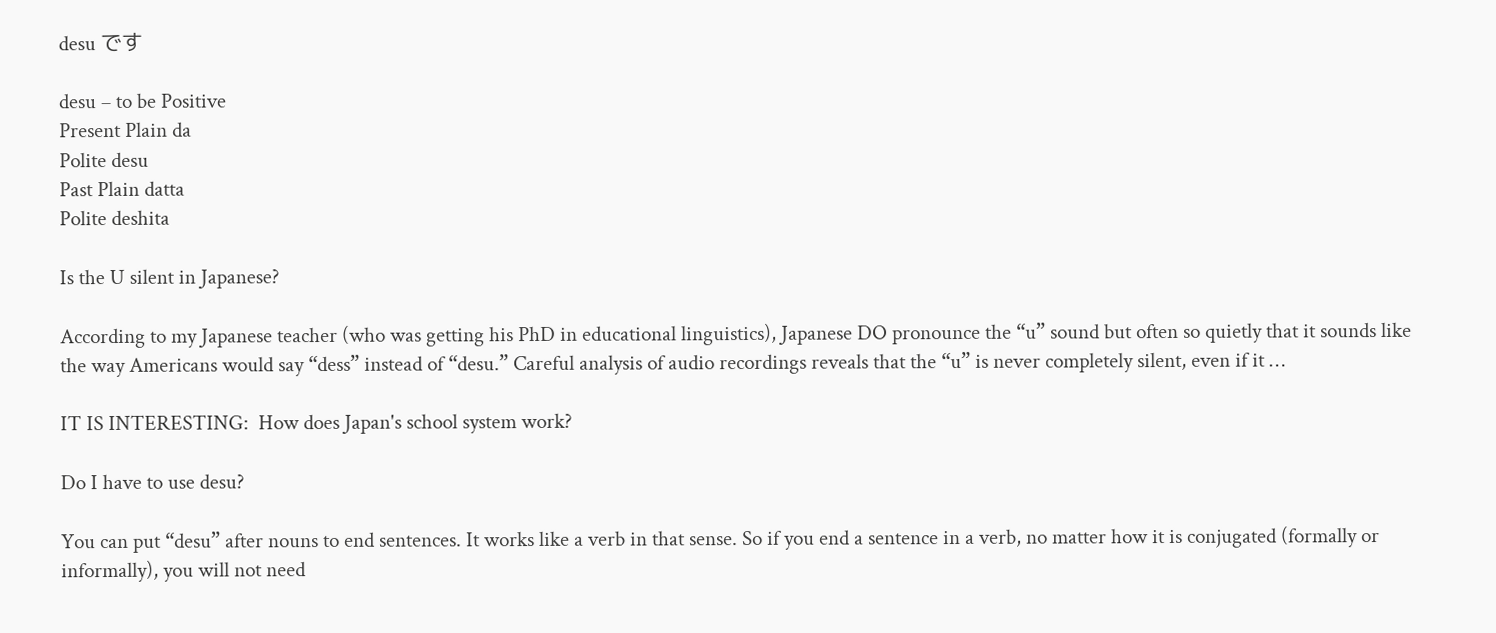desu です

desu – to be Positive
Present Plain da
Polite desu
Past Plain datta
Polite deshita

Is the U silent in Japanese?

According to my Japanese teacher (who was getting his PhD in educational linguistics), Japanese DO pronounce the “u” sound but often so quietly that it sounds like the way Americans would say “dess” instead of “desu.” Careful analysis of audio recordings reveals that the “u” is never completely silent, even if it …

IT IS INTERESTING:  How does Japan's school system work?

Do I have to use desu?

You can put “desu” after nouns to end sentences. It works like a verb in that sense. So if you end a sentence in a verb, no matter how it is conjugated (formally or informally), you will not need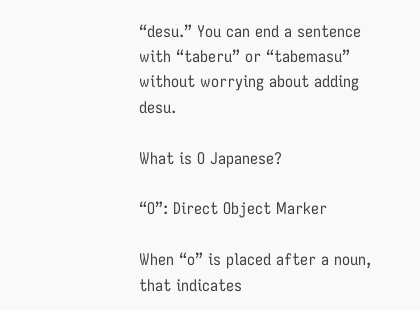“desu.” You can end a sentence with “taberu” or “tabemasu” without worrying about adding desu.

What is O Japanese?

“O”: Direct Object Marker

When “o” is placed after a noun, that indicates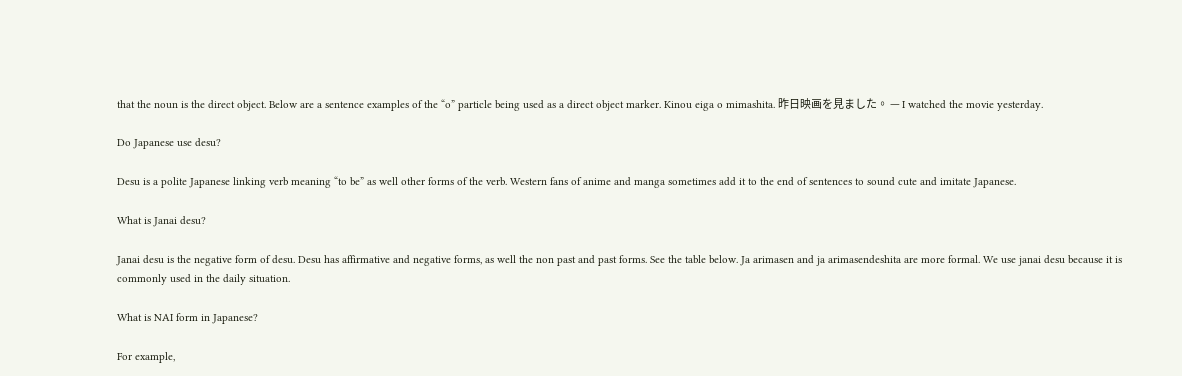that the noun is the direct object. Below are a sentence examples of the “o” particle being used as a direct object marker. Kinou eiga o mimashita. 昨日映画を見ました。 — I watched the movie yesterday.

Do Japanese use desu?

Desu is a polite Japanese linking verb meaning “to be” as well other forms of the verb. Western fans of anime and manga sometimes add it to the end of sentences to sound cute and imitate Japanese.

What is Janai desu?

Janai desu is the negative form of desu. Desu has affirmative and negative forms, as well the non past and past forms. See the table below. Ja arimasen and ja arimasendeshita are more formal. We use janai desu because it is commonly used in the daily situation.

What is NAI form in Japanese?

For example,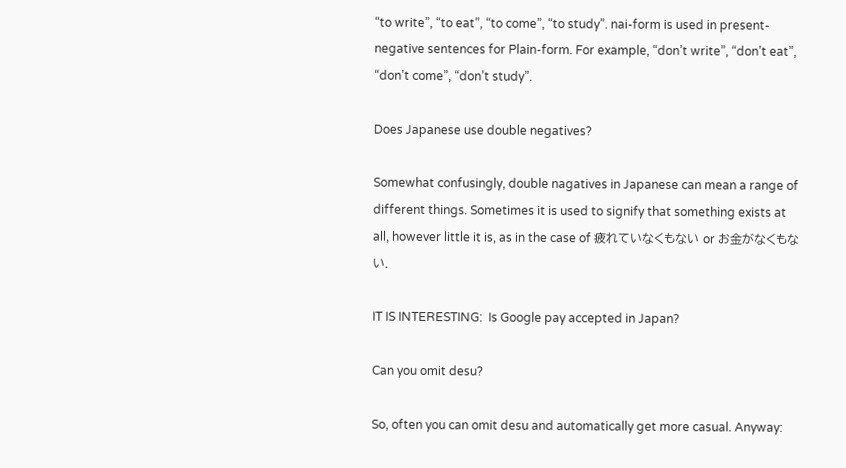“to write”, “to eat”, “to come”, “to study”. nai-form is used in present-negative sentences for Plain-form. For example, “don’t write”, “don’t eat”, “don’t come”, “don’t study”.

Does Japanese use double negatives?

Somewhat confusingly, double nagatives in Japanese can mean a range of different things. Sometimes it is used to signify that something exists at all, however little it is, as in the case of 疲れていなくもない or お金がなくもない.

IT IS INTERESTING:  Is Google pay accepted in Japan?

Can you omit desu?

So, often you can omit desu and automatically get more casual. Anyway: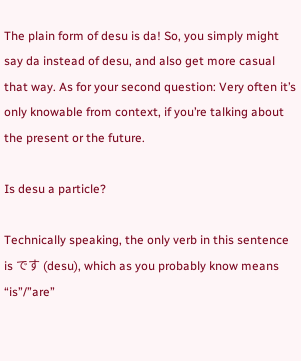The plain form of desu is da! So, you simply might say da instead of desu, and also get more casual that way. As for your second question: Very often it’s only knowable from context, if you’re talking about the present or the future.

Is desu a particle?

Technically speaking, the only verb in this sentence is です (desu), which as you probably know means “is”/”are”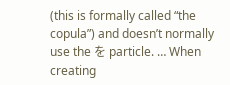(this is formally called “the copula”) and doesn’t normally use the を particle. … When creating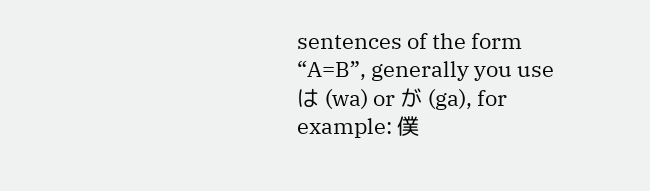sentences of the form “A=B”, generally you use は (wa) or が (ga), for example: 僕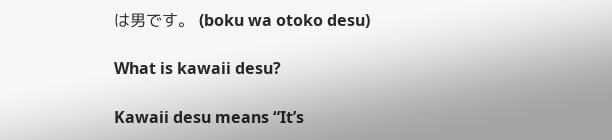は男です。 (boku wa otoko desu)

What is kawaii desu?

Kawaii desu means “It’s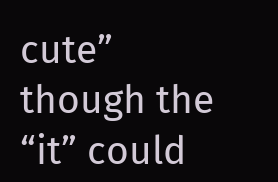cute” though the “it” could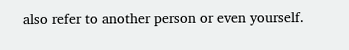also refer to another person or even yourself.